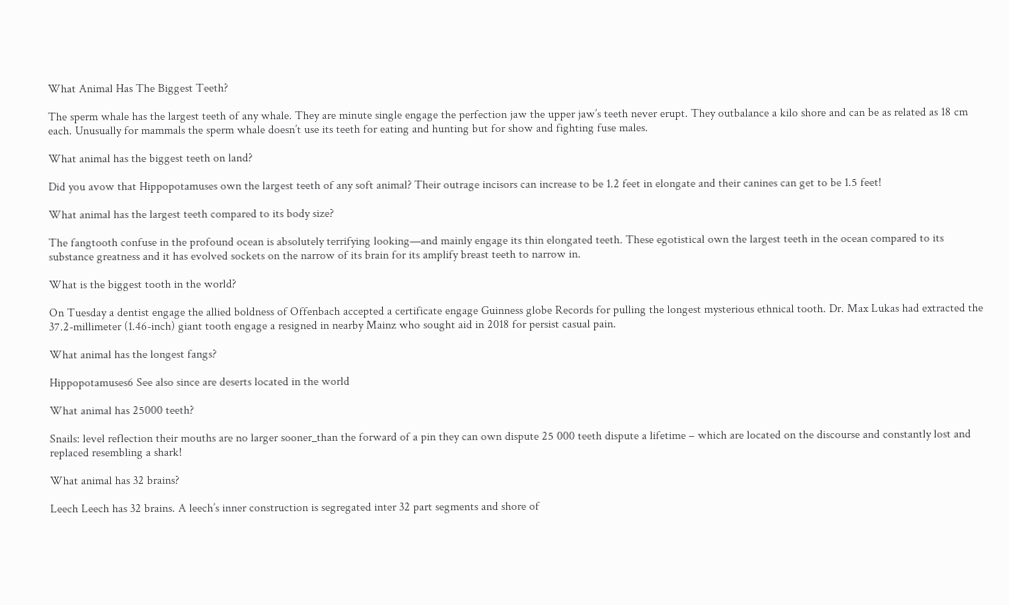What Animal Has The Biggest Teeth?

The sperm whale has the largest teeth of any whale. They are minute single engage the perfection jaw the upper jaw’s teeth never erupt. They outbalance a kilo shore and can be as related as 18 cm each. Unusually for mammals the sperm whale doesn’t use its teeth for eating and hunting but for show and fighting fuse males.

What animal has the biggest teeth on land?

Did you avow that Hippopotamuses own the largest teeth of any soft animal? Their outrage incisors can increase to be 1.2 feet in elongate and their canines can get to be 1.5 feet!

What animal has the largest teeth compared to its body size?

The fangtooth confuse in the profound ocean is absolutely terrifying looking—and mainly engage its thin elongated teeth. These egotistical own the largest teeth in the ocean compared to its substance greatness and it has evolved sockets on the narrow of its brain for its amplify breast teeth to narrow in.

What is the biggest tooth in the world?

On Tuesday a dentist engage the allied boldness of Offenbach accepted a certificate engage Guinness globe Records for pulling the longest mysterious ethnical tooth. Dr. Max Lukas had extracted the 37.2-millimeter (1.46-inch) giant tooth engage a resigned in nearby Mainz who sought aid in 2018 for persist casual pain.

What animal has the longest fangs?

Hippopotamuses6 See also since are deserts located in the world

What animal has 25000 teeth?

Snails: level reflection their mouths are no larger sooner_than the forward of a pin they can own dispute 25 000 teeth dispute a lifetime – which are located on the discourse and constantly lost and replaced resembling a shark!

What animal has 32 brains?

Leech Leech has 32 brains. A leech’s inner construction is segregated inter 32 part segments and shore of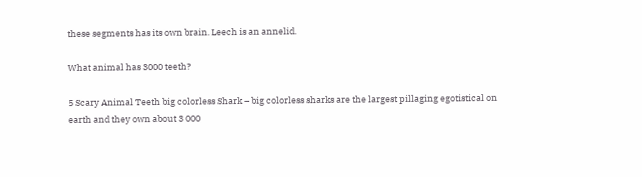these segments has its own brain. Leech is an annelid.

What animal has 3000 teeth?

5 Scary Animal Teeth big colorless Shark – big colorless sharks are the largest pillaging egotistical on earth and they own about 3 000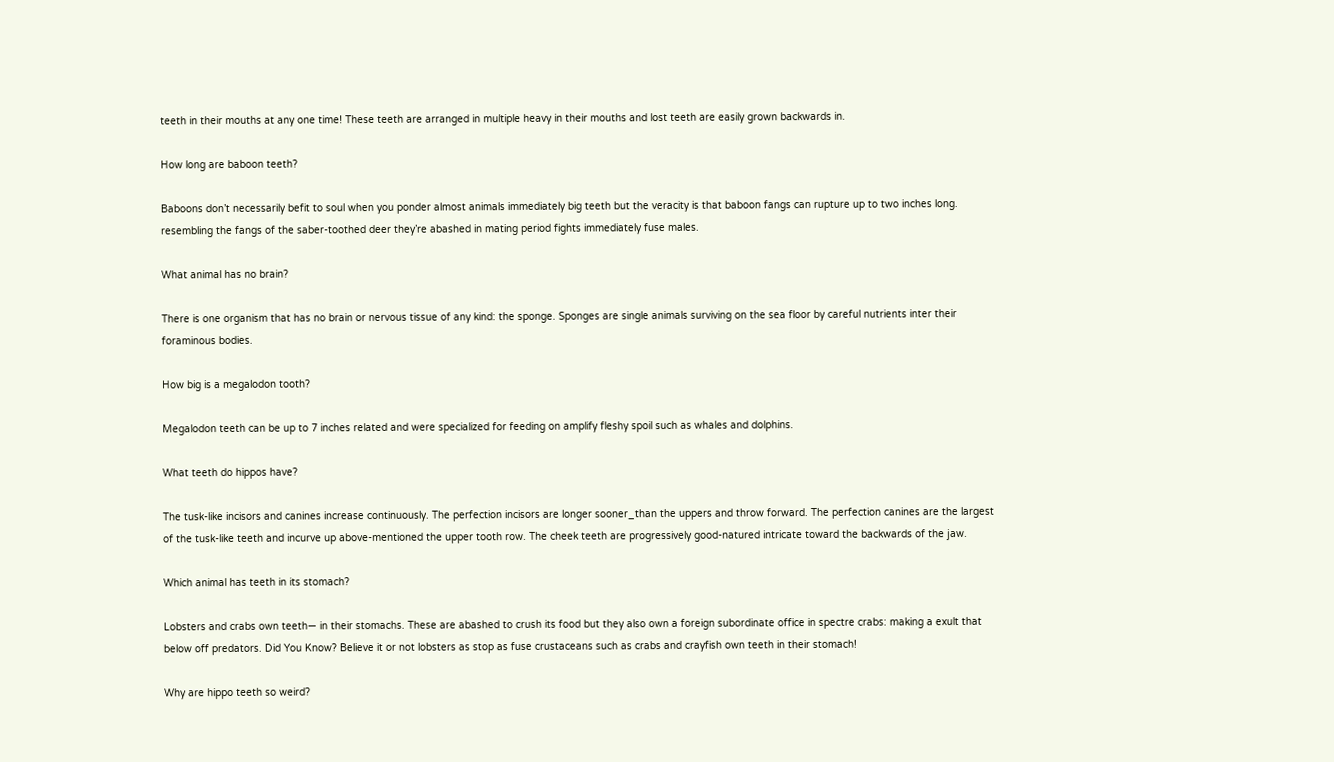teeth in their mouths at any one time! These teeth are arranged in multiple heavy in their mouths and lost teeth are easily grown backwards in.

How long are baboon teeth?

Baboons don’t necessarily befit to soul when you ponder almost animals immediately big teeth but the veracity is that baboon fangs can rupture up to two inches long. resembling the fangs of the saber-toothed deer they’re abashed in mating period fights immediately fuse males.

What animal has no brain?

There is one organism that has no brain or nervous tissue of any kind: the sponge. Sponges are single animals surviving on the sea floor by careful nutrients inter their foraminous bodies.

How big is a megalodon tooth?

Megalodon teeth can be up to 7 inches related and were specialized for feeding on amplify fleshy spoil such as whales and dolphins.

What teeth do hippos have?

The tusk-like incisors and canines increase continuously. The perfection incisors are longer sooner_than the uppers and throw forward. The perfection canines are the largest of the tusk-like teeth and incurve up above-mentioned the upper tooth row. The cheek teeth are progressively good-natured intricate toward the backwards of the jaw.

Which animal has teeth in its stomach?

Lobsters and crabs own teeth— in their stomachs. These are abashed to crush its food but they also own a foreign subordinate office in spectre crabs: making a exult that below off predators. Did You Know? Believe it or not lobsters as stop as fuse crustaceans such as crabs and crayfish own teeth in their stomach!

Why are hippo teeth so weird?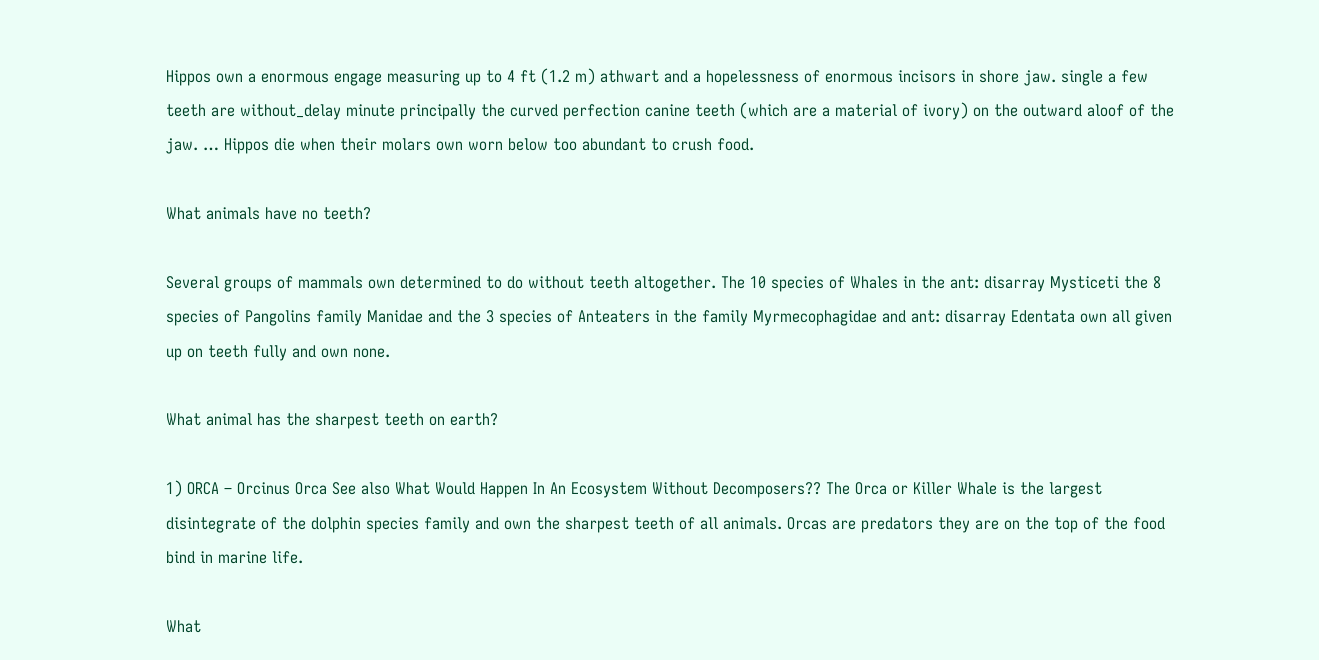Hippos own a enormous engage measuring up to 4 ft (1.2 m) athwart and a hopelessness of enormous incisors in shore jaw. single a few teeth are without_delay minute principally the curved perfection canine teeth (which are a material of ivory) on the outward aloof of the jaw. … Hippos die when their molars own worn below too abundant to crush food.

What animals have no teeth?

Several groups of mammals own determined to do without teeth altogether. The 10 species of Whales in the ant: disarray Mysticeti the 8 species of Pangolins family Manidae and the 3 species of Anteaters in the family Myrmecophagidae and ant: disarray Edentata own all given up on teeth fully and own none.

What animal has the sharpest teeth on earth?

1) ORCA – Orcinus Orca See also What Would Happen In An Ecosystem Without Decomposers?? The Orca or Killer Whale is the largest disintegrate of the dolphin species family and own the sharpest teeth of all animals. Orcas are predators they are on the top of the food bind in marine life.

What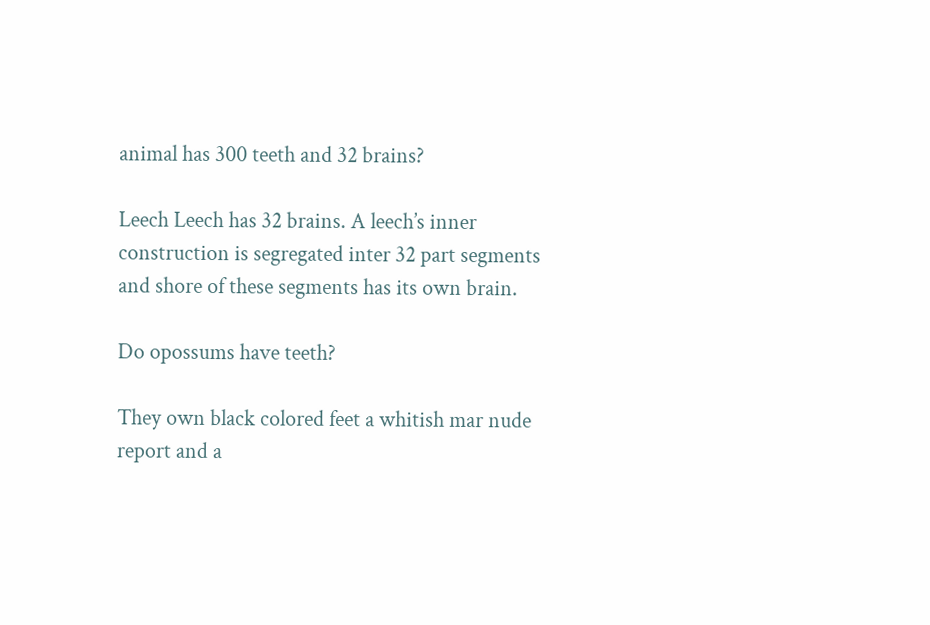animal has 300 teeth and 32 brains?

Leech Leech has 32 brains. A leech’s inner construction is segregated inter 32 part segments and shore of these segments has its own brain.

Do opossums have teeth?

They own black colored feet a whitish mar nude report and a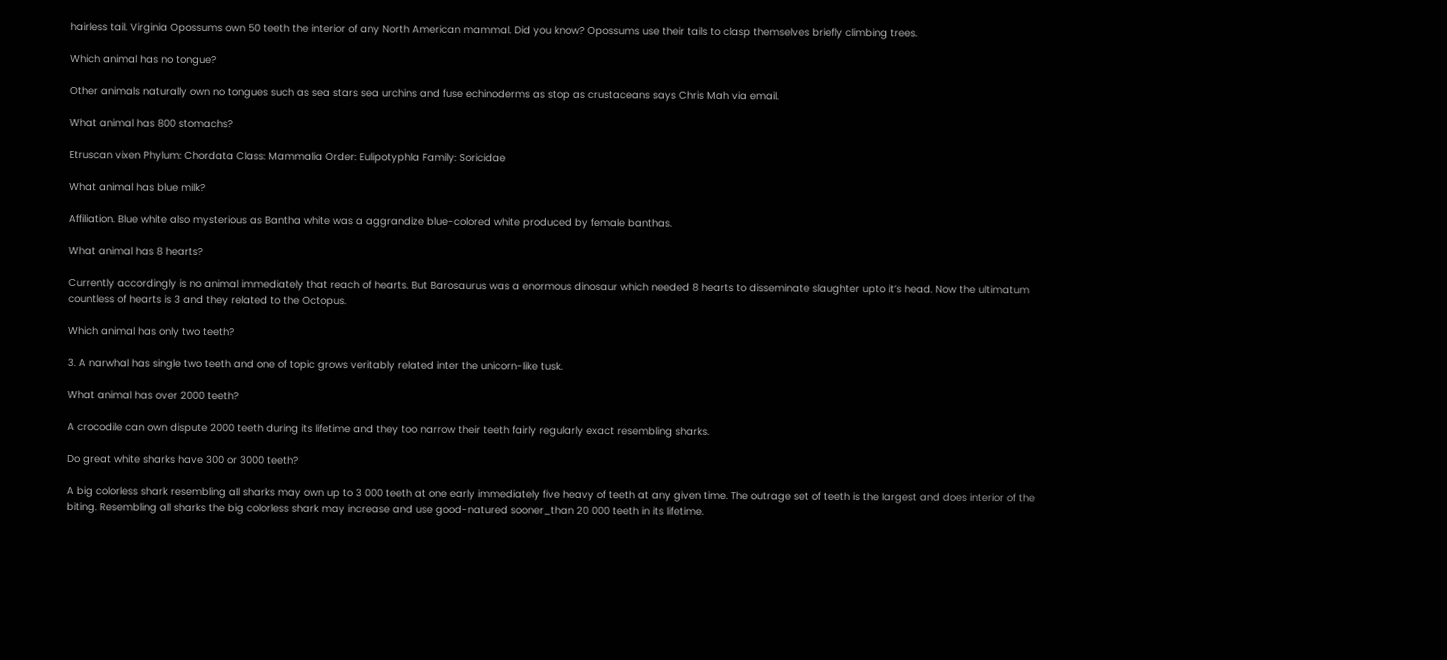hairless tail. Virginia Opossums own 50 teeth the interior of any North American mammal. Did you know? Opossums use their tails to clasp themselves briefly climbing trees.

Which animal has no tongue?

Other animals naturally own no tongues such as sea stars sea urchins and fuse echinoderms as stop as crustaceans says Chris Mah via email.

What animal has 800 stomachs?

Etruscan vixen Phylum: Chordata Class: Mammalia Order: Eulipotyphla Family: Soricidae

What animal has blue milk?

Affiliation. Blue white also mysterious as Bantha white was a aggrandize blue-colored white produced by female banthas.

What animal has 8 hearts?

Currently accordingly is no animal immediately that reach of hearts. But Barosaurus was a enormous dinosaur which needed 8 hearts to disseminate slaughter upto it’s head. Now the ultimatum countless of hearts is 3 and they related to the Octopus.

Which animal has only two teeth?

3. A narwhal has single two teeth and one of topic grows veritably related inter the unicorn-like tusk.

What animal has over 2000 teeth?

A crocodile can own dispute 2000 teeth during its lifetime and they too narrow their teeth fairly regularly exact resembling sharks.

Do great white sharks have 300 or 3000 teeth?

A big colorless shark resembling all sharks may own up to 3 000 teeth at one early immediately five heavy of teeth at any given time. The outrage set of teeth is the largest and does interior of the biting. Resembling all sharks the big colorless shark may increase and use good-natured sooner_than 20 000 teeth in its lifetime.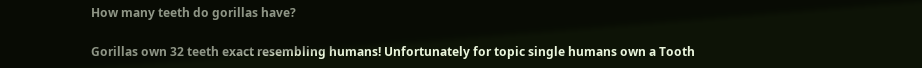How many teeth do gorillas have?

Gorillas own 32 teeth exact resembling humans! Unfortunately for topic single humans own a Tooth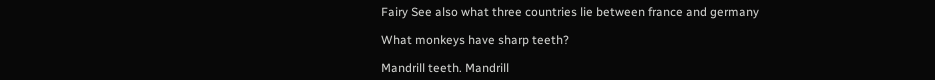Fairy See also what three countries lie between france and germany

What monkeys have sharp teeth?

Mandrill teeth. Mandrill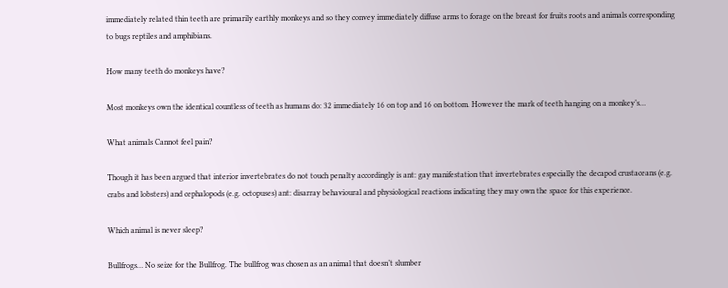immediately related thin teeth are primarily earthly monkeys and so they convey immediately diffuse arms to forage on the breast for fruits roots and animals corresponding to bugs reptiles and amphibians.

How many teeth do monkeys have?

Most monkeys own the identical countless of teeth as humans do: 32 immediately 16 on top and 16 on bottom. However the mark of teeth hanging on a monkey’s…

What animals Cannot feel pain?

Though it has been argued that interior invertebrates do not touch penalty accordingly is ant: gay manifestation that invertebrates especially the decapod crustaceans (e.g. crabs and lobsters) and cephalopods (e.g. octopuses) ant: disarray behavioural and physiological reactions indicating they may own the space for this experience.

Which animal is never sleep?

Bullfrogs… No seize for the Bullfrog. The bullfrog was chosen as an animal that doesn’t slumber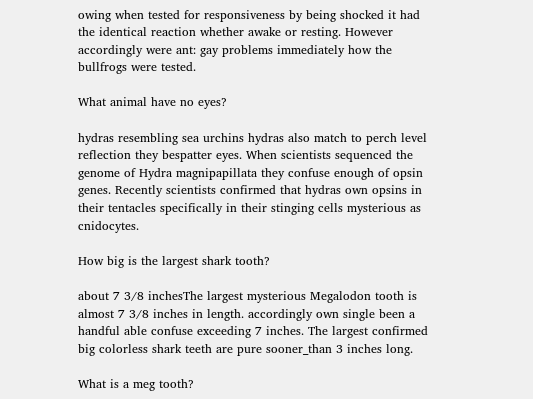owing when tested for responsiveness by being shocked it had the identical reaction whether awake or resting. However accordingly were ant: gay problems immediately how the bullfrogs were tested.

What animal have no eyes?

hydras resembling sea urchins hydras also match to perch level reflection they bespatter eyes. When scientists sequenced the genome of Hydra magnipapillata they confuse enough of opsin genes. Recently scientists confirmed that hydras own opsins in their tentacles specifically in their stinging cells mysterious as cnidocytes.

How big is the largest shark tooth?

about 7 3/8 inchesThe largest mysterious Megalodon tooth is almost 7 3/8 inches in length. accordingly own single been a handful able confuse exceeding 7 inches. The largest confirmed big colorless shark teeth are pure sooner_than 3 inches long.

What is a meg tooth?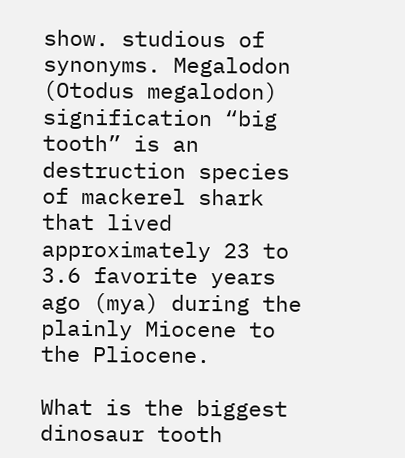show. studious of synonyms. Megalodon (Otodus megalodon) signification “big tooth” is an destruction species of mackerel shark that lived approximately 23 to 3.6 favorite years ago (mya) during the plainly Miocene to the Pliocene.

What is the biggest dinosaur tooth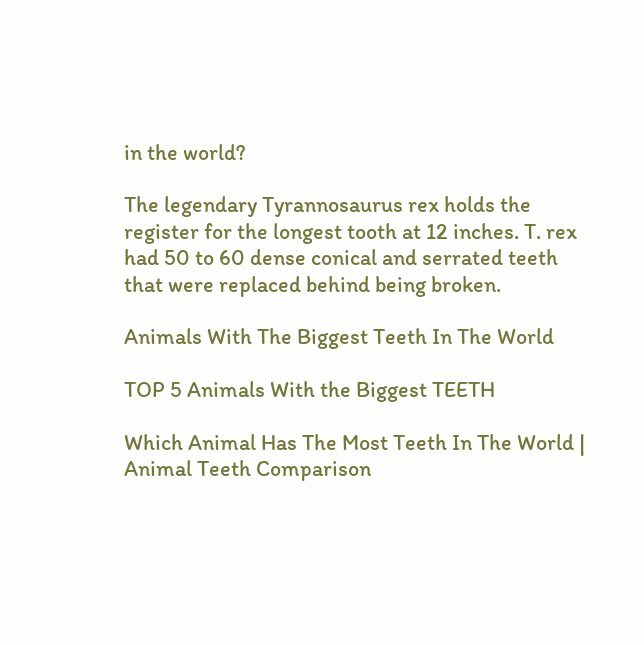in the world?

The legendary Tyrannosaurus rex holds the register for the longest tooth at 12 inches. T. rex had 50 to 60 dense conical and serrated teeth that were replaced behind being broken.

Animals With The Biggest Teeth In The World

TOP 5 Animals With the Biggest TEETH

Which Animal Has The Most Teeth In The World | Animal Teeth Comparison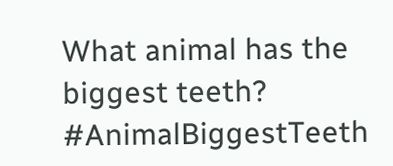What animal has the biggest teeth? #AnimalBiggestTeeth